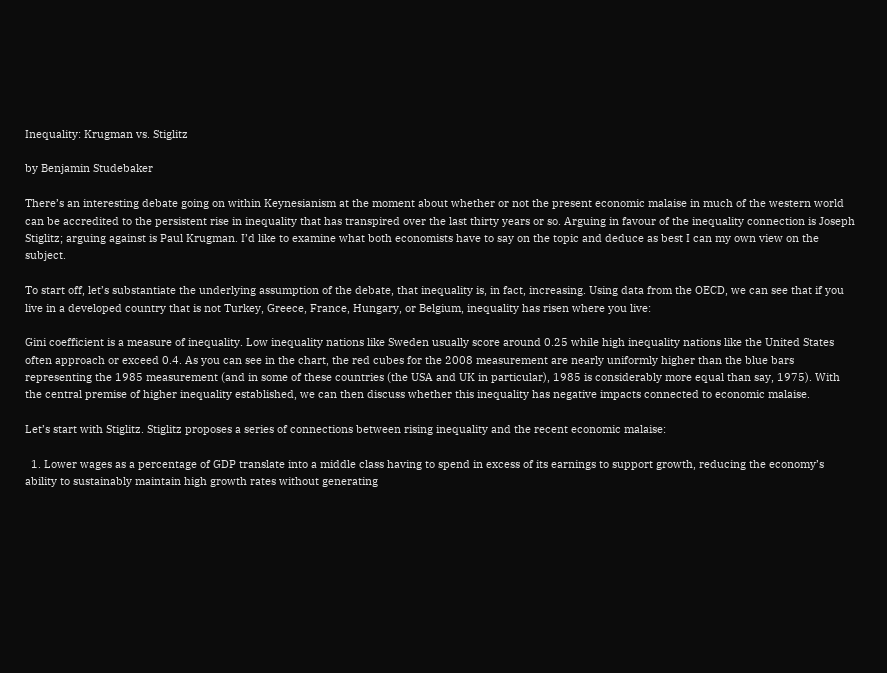Inequality: Krugman vs. Stiglitz

by Benjamin Studebaker

There’s an interesting debate going on within Keynesianism at the moment about whether or not the present economic malaise in much of the western world can be accredited to the persistent rise in inequality that has transpired over the last thirty years or so. Arguing in favour of the inequality connection is Joseph Stiglitz; arguing against is Paul Krugman. I’d like to examine what both economists have to say on the topic and deduce as best I can my own view on the subject.

To start off, let’s substantiate the underlying assumption of the debate, that inequality is, in fact, increasing. Using data from the OECD, we can see that if you live in a developed country that is not Turkey, Greece, France, Hungary, or Belgium, inequality has risen where you live:

Gini coefficient is a measure of inequality. Low inequality nations like Sweden usually score around 0.25 while high inequality nations like the United States often approach or exceed 0.4. As you can see in the chart, the red cubes for the 2008 measurement are nearly uniformly higher than the blue bars representing the 1985 measurement (and in some of these countries (the USA and UK in particular), 1985 is considerably more equal than say, 1975). With the central premise of higher inequality established, we can then discuss whether this inequality has negative impacts connected to economic malaise.

Let’s start with Stiglitz. Stiglitz proposes a series of connections between rising inequality and the recent economic malaise:

  1. Lower wages as a percentage of GDP translate into a middle class having to spend in excess of its earnings to support growth, reducing the economy’s ability to sustainably maintain high growth rates without generating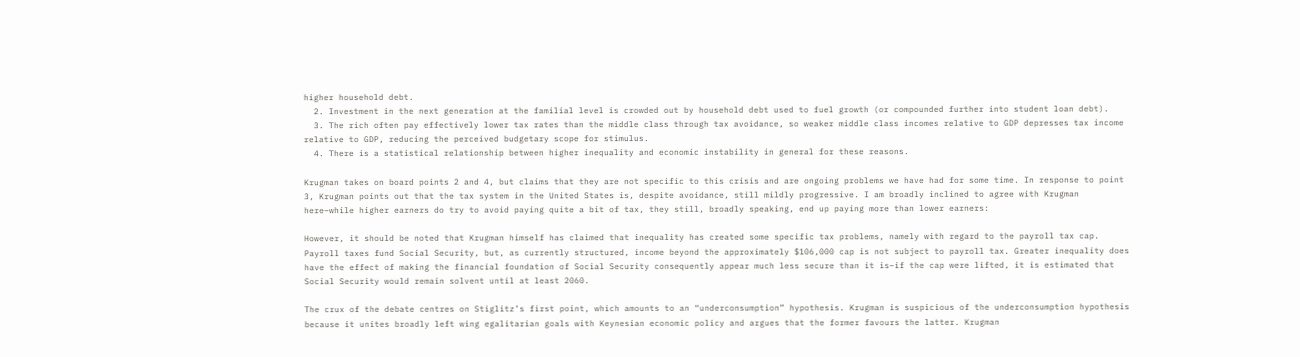higher household debt.
  2. Investment in the next generation at the familial level is crowded out by household debt used to fuel growth (or compounded further into student loan debt).
  3. The rich often pay effectively lower tax rates than the middle class through tax avoidance, so weaker middle class incomes relative to GDP depresses tax income relative to GDP, reducing the perceived budgetary scope for stimulus.
  4. There is a statistical relationship between higher inequality and economic instability in general for these reasons.

Krugman takes on board points 2 and 4, but claims that they are not specific to this crisis and are ongoing problems we have had for some time. In response to point 3, Krugman points out that the tax system in the United States is, despite avoidance, still mildly progressive. I am broadly inclined to agree with Krugman here–while higher earners do try to avoid paying quite a bit of tax, they still, broadly speaking, end up paying more than lower earners:

However, it should be noted that Krugman himself has claimed that inequality has created some specific tax problems, namely with regard to the payroll tax cap. Payroll taxes fund Social Security, but, as currently structured, income beyond the approximately $106,000 cap is not subject to payroll tax. Greater inequality does have the effect of making the financial foundation of Social Security consequently appear much less secure than it is–if the cap were lifted, it is estimated that Social Security would remain solvent until at least 2060.

The crux of the debate centres on Stiglitz’s first point, which amounts to an “underconsumption” hypothesis. Krugman is suspicious of the underconsumption hypothesis because it unites broadly left wing egalitarian goals with Keynesian economic policy and argues that the former favours the latter. Krugman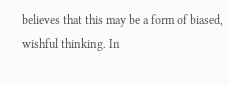believes that this may be a form of biased, wishful thinking. In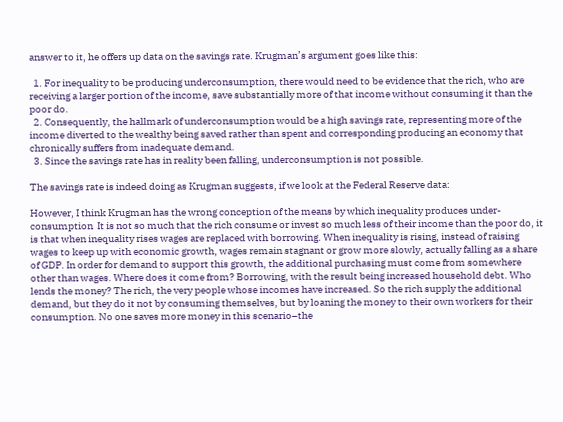answer to it, he offers up data on the savings rate. Krugman’s argument goes like this:

  1. For inequality to be producing underconsumption, there would need to be evidence that the rich, who are receiving a larger portion of the income, save substantially more of that income without consuming it than the poor do.
  2. Consequently, the hallmark of underconsumption would be a high savings rate, representing more of the income diverted to the wealthy being saved rather than spent and corresponding producing an economy that chronically suffers from inadequate demand.
  3. Since the savings rate has in reality been falling, underconsumption is not possible.

The savings rate is indeed doing as Krugman suggests, if we look at the Federal Reserve data:

However, I think Krugman has the wrong conception of the means by which inequality produces under-consumption  It is not so much that the rich consume or invest so much less of their income than the poor do, it is that when inequality rises wages are replaced with borrowing. When inequality is rising, instead of raising wages to keep up with economic growth, wages remain stagnant or grow more slowly, actually falling as a share of GDP. In order for demand to support this growth, the additional purchasing must come from somewhere other than wages. Where does it come from? Borrowing, with the result being increased household debt. Who lends the money? The rich, the very people whose incomes have increased. So the rich supply the additional demand, but they do it not by consuming themselves, but by loaning the money to their own workers for their consumption. No one saves more money in this scenario–the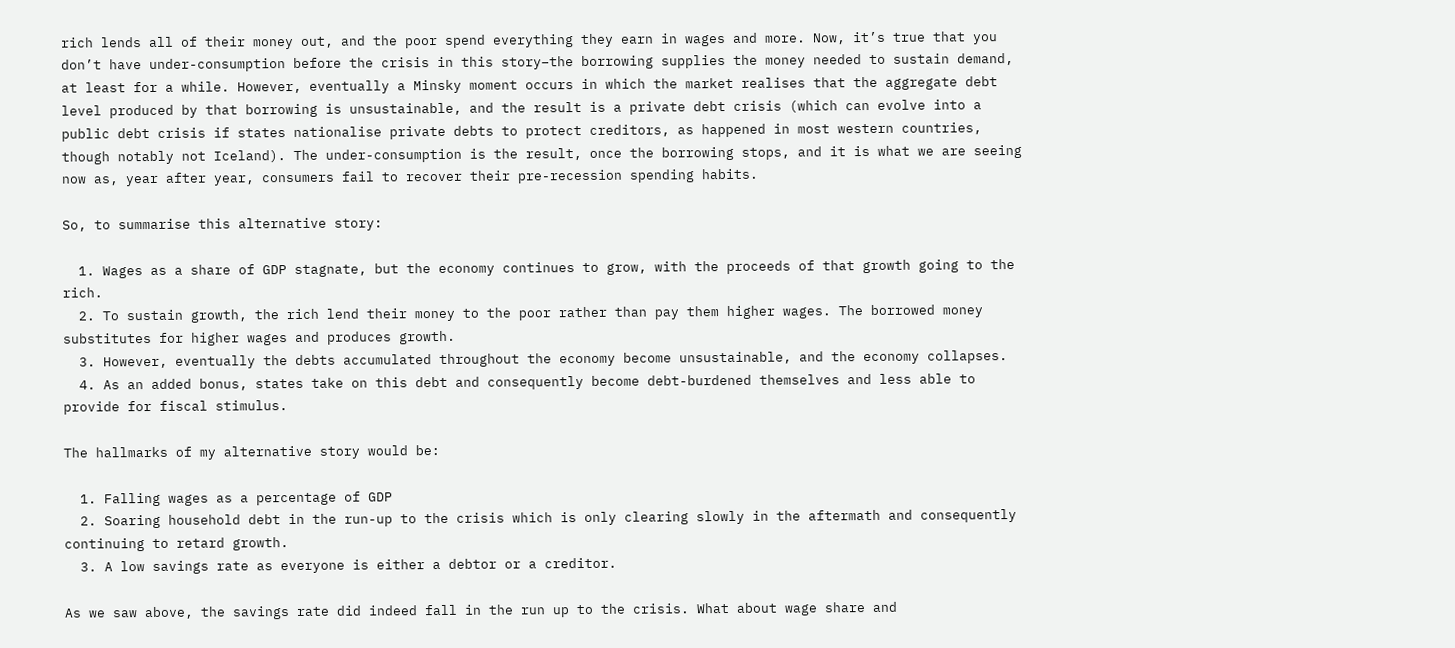rich lends all of their money out, and the poor spend everything they earn in wages and more. Now, it’s true that you don’t have under-consumption before the crisis in this story–the borrowing supplies the money needed to sustain demand, at least for a while. However, eventually a Minsky moment occurs in which the market realises that the aggregate debt level produced by that borrowing is unsustainable, and the result is a private debt crisis (which can evolve into a public debt crisis if states nationalise private debts to protect creditors, as happened in most western countries, though notably not Iceland). The under-consumption is the result, once the borrowing stops, and it is what we are seeing now as, year after year, consumers fail to recover their pre-recession spending habits.

So, to summarise this alternative story:

  1. Wages as a share of GDP stagnate, but the economy continues to grow, with the proceeds of that growth going to the rich.
  2. To sustain growth, the rich lend their money to the poor rather than pay them higher wages. The borrowed money substitutes for higher wages and produces growth.
  3. However, eventually the debts accumulated throughout the economy become unsustainable, and the economy collapses.
  4. As an added bonus, states take on this debt and consequently become debt-burdened themselves and less able to provide for fiscal stimulus.

The hallmarks of my alternative story would be:

  1. Falling wages as a percentage of GDP
  2. Soaring household debt in the run-up to the crisis which is only clearing slowly in the aftermath and consequently continuing to retard growth.
  3. A low savings rate as everyone is either a debtor or a creditor.

As we saw above, the savings rate did indeed fall in the run up to the crisis. What about wage share and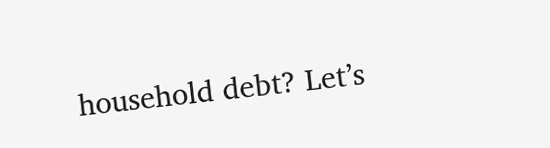household debt? Let’s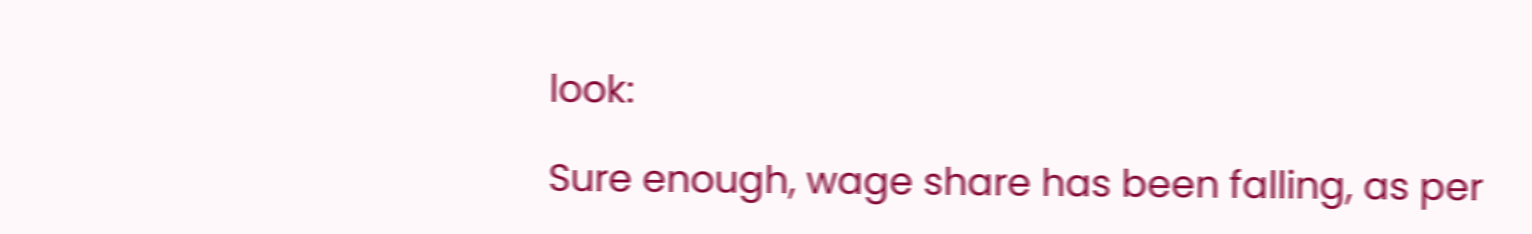look:

Sure enough, wage share has been falling, as per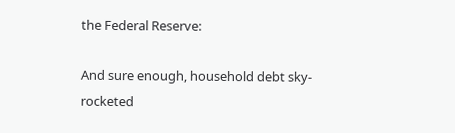the Federal Reserve:

And sure enough, household debt sky-rocketed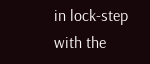in lock-step with the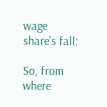wage share’s fall:

So, from where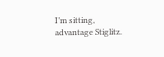I’m sitting, advantage Stiglitz.